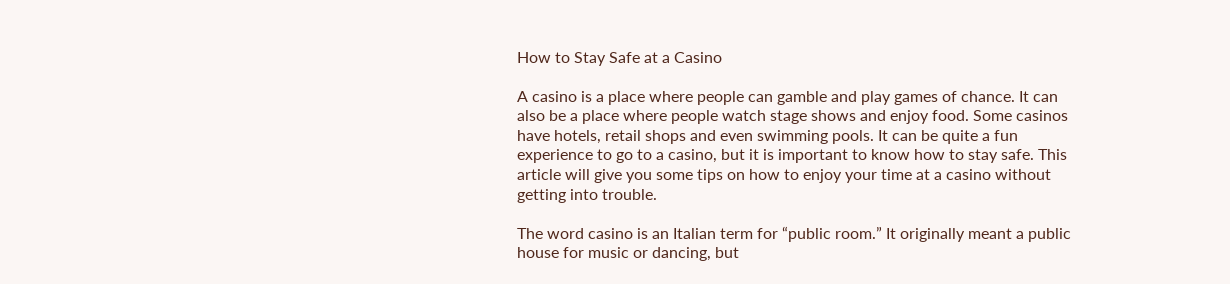How to Stay Safe at a Casino

A casino is a place where people can gamble and play games of chance. It can also be a place where people watch stage shows and enjoy food. Some casinos have hotels, retail shops and even swimming pools. It can be quite a fun experience to go to a casino, but it is important to know how to stay safe. This article will give you some tips on how to enjoy your time at a casino without getting into trouble.

The word casino is an Italian term for “public room.” It originally meant a public house for music or dancing, but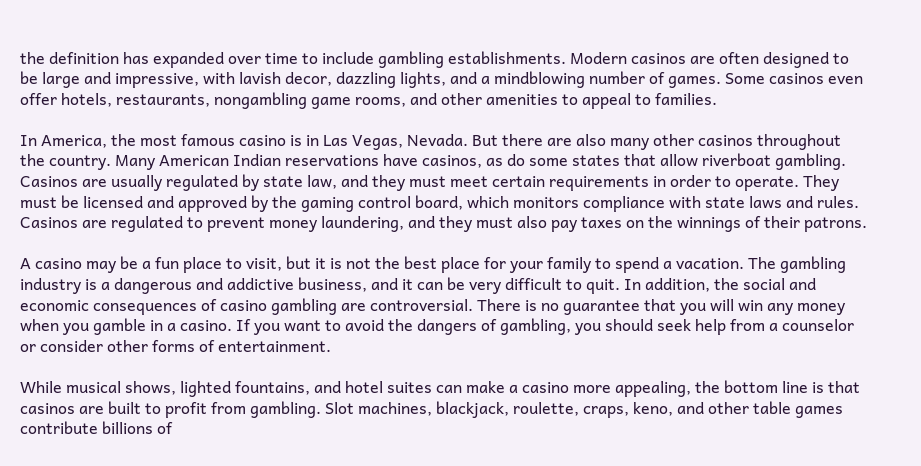the definition has expanded over time to include gambling establishments. Modern casinos are often designed to be large and impressive, with lavish decor, dazzling lights, and a mindblowing number of games. Some casinos even offer hotels, restaurants, nongambling game rooms, and other amenities to appeal to families.

In America, the most famous casino is in Las Vegas, Nevada. But there are also many other casinos throughout the country. Many American Indian reservations have casinos, as do some states that allow riverboat gambling. Casinos are usually regulated by state law, and they must meet certain requirements in order to operate. They must be licensed and approved by the gaming control board, which monitors compliance with state laws and rules. Casinos are regulated to prevent money laundering, and they must also pay taxes on the winnings of their patrons.

A casino may be a fun place to visit, but it is not the best place for your family to spend a vacation. The gambling industry is a dangerous and addictive business, and it can be very difficult to quit. In addition, the social and economic consequences of casino gambling are controversial. There is no guarantee that you will win any money when you gamble in a casino. If you want to avoid the dangers of gambling, you should seek help from a counselor or consider other forms of entertainment.

While musical shows, lighted fountains, and hotel suites can make a casino more appealing, the bottom line is that casinos are built to profit from gambling. Slot machines, blackjack, roulette, craps, keno, and other table games contribute billions of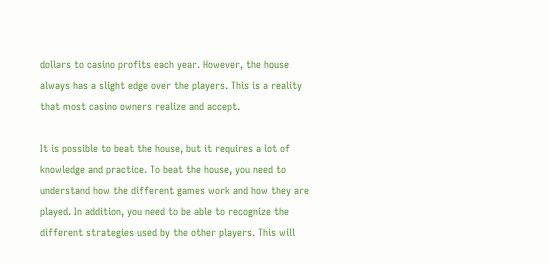dollars to casino profits each year. However, the house always has a slight edge over the players. This is a reality that most casino owners realize and accept.

It is possible to beat the house, but it requires a lot of knowledge and practice. To beat the house, you need to understand how the different games work and how they are played. In addition, you need to be able to recognize the different strategies used by the other players. This will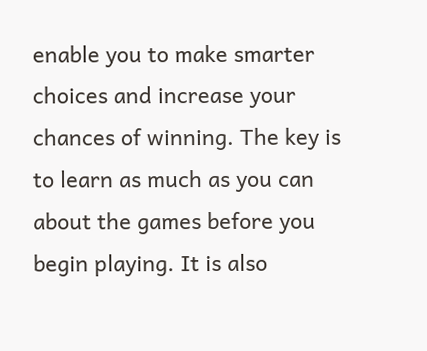enable you to make smarter choices and increase your chances of winning. The key is to learn as much as you can about the games before you begin playing. It is also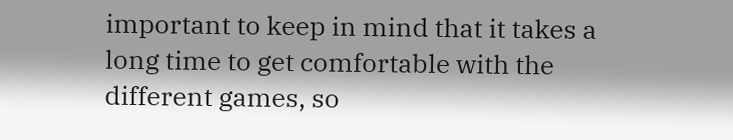important to keep in mind that it takes a long time to get comfortable with the different games, so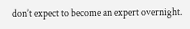don’t expect to become an expert overnight.